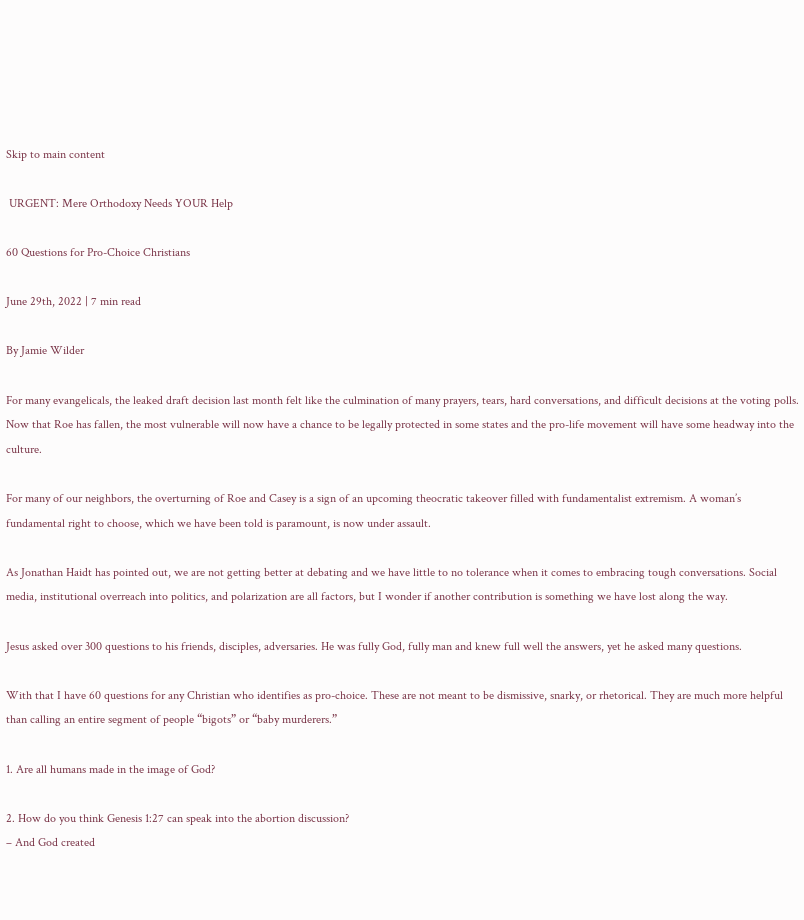Skip to main content

 URGENT: Mere Orthodoxy Needs YOUR Help

60 Questions for Pro-Choice Christians

June 29th, 2022 | 7 min read

By Jamie Wilder

For many evangelicals, the leaked draft decision last month felt like the culmination of many prayers, tears, hard conversations, and difficult decisions at the voting polls. Now that Roe has fallen, the most vulnerable will now have a chance to be legally protected in some states and the pro-life movement will have some headway into the culture.

For many of our neighbors, the overturning of Roe and Casey is a sign of an upcoming theocratic takeover filled with fundamentalist extremism. A woman’s fundamental right to choose, which we have been told is paramount, is now under assault.

As Jonathan Haidt has pointed out, we are not getting better at debating and we have little to no tolerance when it comes to embracing tough conversations. Social media, institutional overreach into politics, and polarization are all factors, but I wonder if another contribution is something we have lost along the way.

Jesus asked over 300 questions to his friends, disciples, adversaries. He was fully God, fully man and knew full well the answers, yet he asked many questions.

With that I have 60 questions for any Christian who identifies as pro-choice. These are not meant to be dismissive, snarky, or rhetorical. They are much more helpful than calling an entire segment of people “bigots” or “baby murderers.”

1. Are all humans made in the image of God?

2. How do you think Genesis 1:27 can speak into the abortion discussion?
– And God created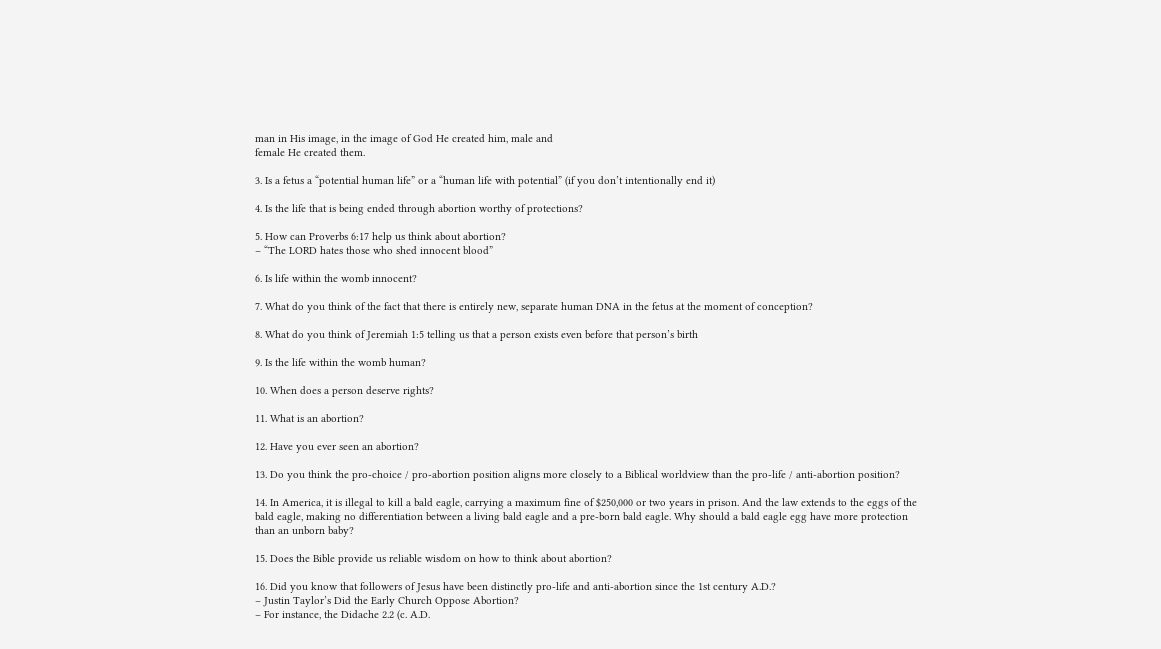man in His image, in the image of God He created him, male and
female He created them.

3. Is a fetus a “potential human life” or a “human life with potential” (if you don’t intentionally end it)

4. Is the life that is being ended through abortion worthy of protections?

5. How can Proverbs 6:17 help us think about abortion?
– “The LORD hates those who shed innocent blood”

6. Is life within the womb innocent?

7. What do you think of the fact that there is entirely new, separate human DNA in the fetus at the moment of conception?

8. What do you think of Jeremiah 1:5 telling us that a person exists even before that person’s birth

9. Is the life within the womb human?

10. When does a person deserve rights?

11. What is an abortion?

12. Have you ever seen an abortion?

13. Do you think the pro-choice / pro-abortion position aligns more closely to a Biblical worldview than the pro-life / anti-abortion position?

14. In America, it is illegal to kill a bald eagle, carrying a maximum fine of $250,000 or two years in prison. And the law extends to the eggs of the bald eagle, making no differentiation between a living bald eagle and a pre-born bald eagle. Why should a bald eagle egg have more protection than an unborn baby?

15. Does the Bible provide us reliable wisdom on how to think about abortion?

16. Did you know that followers of Jesus have been distinctly pro-life and anti-abortion since the 1st century A.D.?
– Justin Taylor’s Did the Early Church Oppose Abortion?
– For instance, the Didache 2.2 (c. A.D.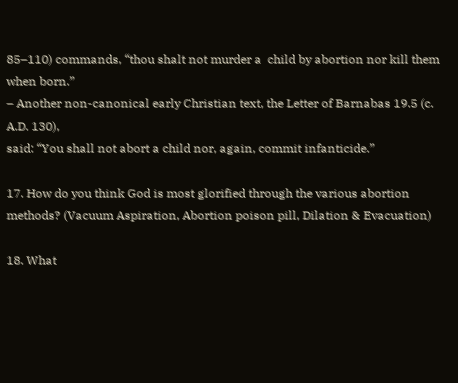85–110) commands, “thou shalt not murder a  child by abortion nor kill them when born.”
– Another non-canonical early Christian text, the Letter of Barnabas 19.5 (c. A.D. 130),
said: “You shall not abort a child nor, again, commit infanticide.”

17. How do you think God is most glorified through the various abortion methods? (Vacuum Aspiration, Abortion poison pill, Dilation & Evacuation)

18. What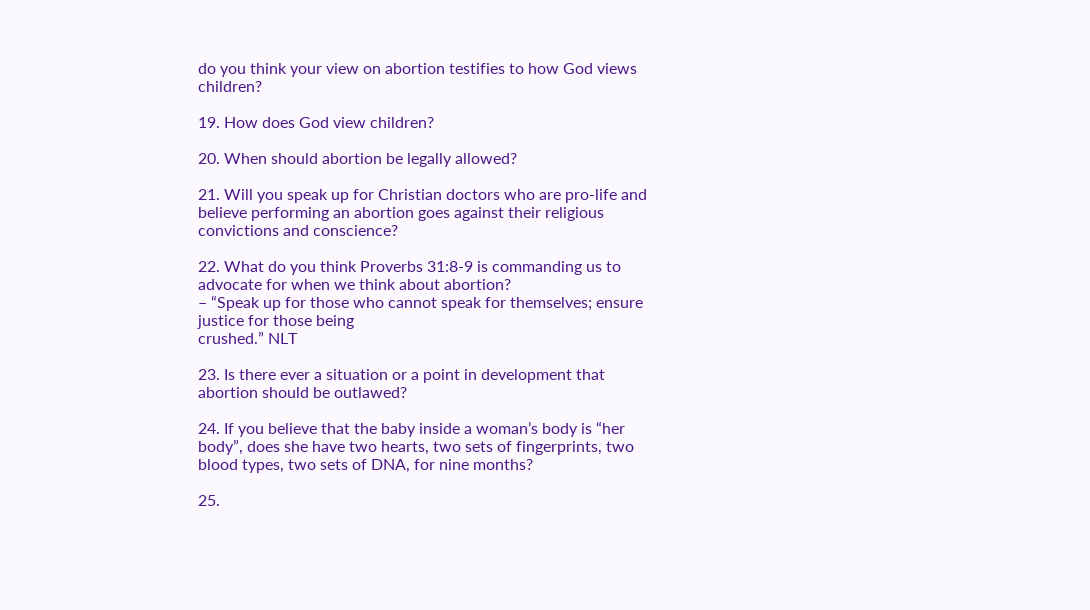do you think your view on abortion testifies to how God views children?

19. How does God view children?

20. When should abortion be legally allowed?

21. Will you speak up for Christian doctors who are pro-life and believe performing an abortion goes against their religious convictions and conscience?

22. What do you think Proverbs 31:8-9 is commanding us to advocate for when we think about abortion?
– “Speak up for those who cannot speak for themselves; ensure justice for those being
crushed.” NLT

23. Is there ever a situation or a point in development that abortion should be outlawed?

24. If you believe that the baby inside a woman’s body is “her body”, does she have two hearts, two sets of fingerprints, two blood types, two sets of DNA, for nine months?

25.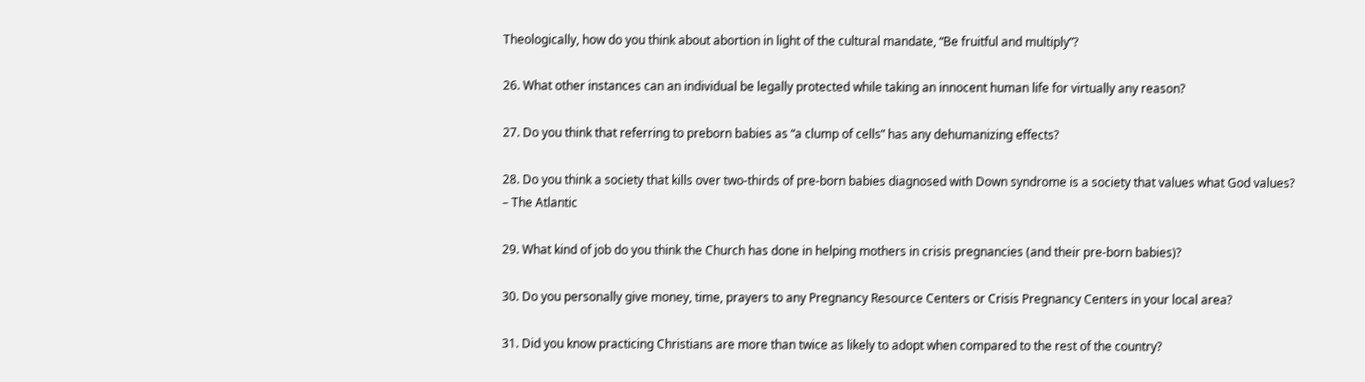Theologically, how do you think about abortion in light of the cultural mandate, “Be fruitful and multiply”?

26. What other instances can an individual be legally protected while taking an innocent human life for virtually any reason?

27. Do you think that referring to preborn babies as “a clump of cells” has any dehumanizing effects?

28. Do you think a society that kills over two-thirds of pre-born babies diagnosed with Down syndrome is a society that values what God values?
– The Atlantic

29. What kind of job do you think the Church has done in helping mothers in crisis pregnancies (and their pre-born babies)?

30. Do you personally give money, time, prayers to any Pregnancy Resource Centers or Crisis Pregnancy Centers in your local area?

31. Did you know practicing Christians are more than twice as likely to adopt when compared to the rest of the country?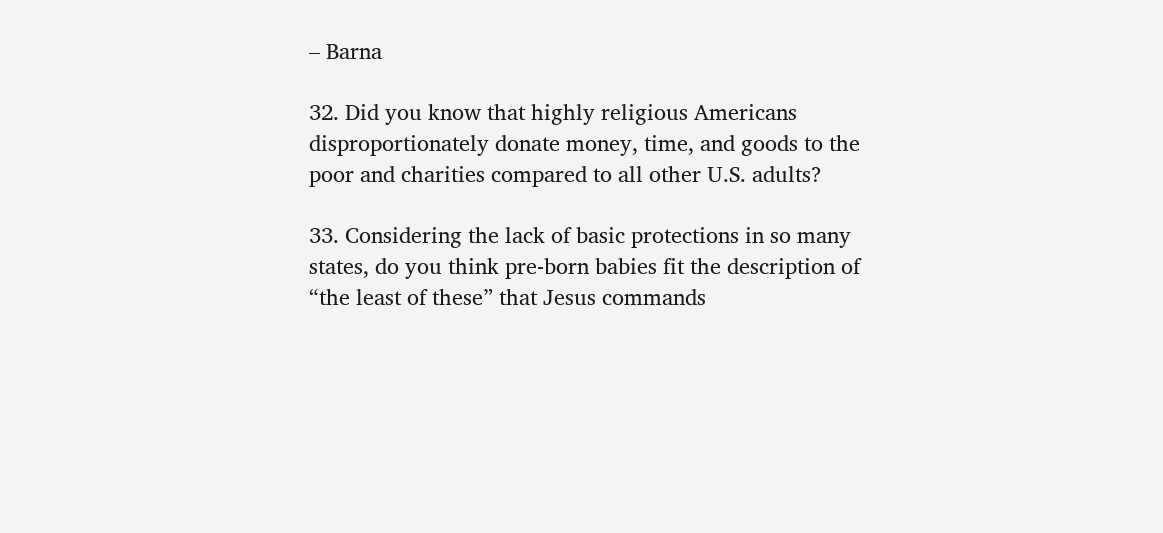– Barna

32. Did you know that highly religious Americans disproportionately donate money, time, and goods to the poor and charities compared to all other U.S. adults?

33. Considering the lack of basic protections in so many states, do you think pre-born babies fit the description of “the least of these” that Jesus commands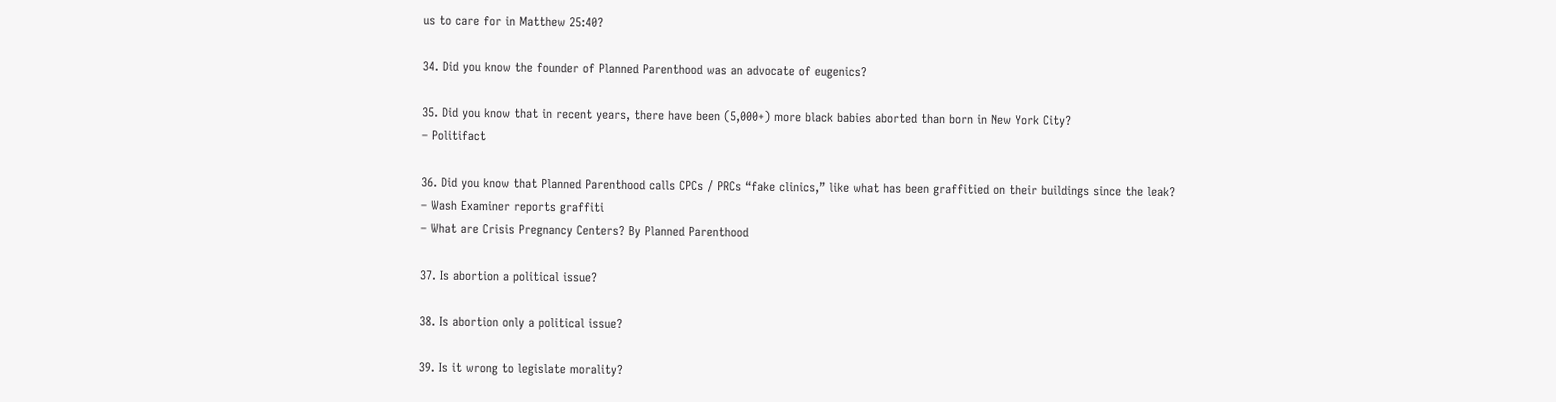us to care for in Matthew 25:40?

34. Did you know the founder of Planned Parenthood was an advocate of eugenics?

35. Did you know that in recent years, there have been (5,000+) more black babies aborted than born in New York City?
– Politifact

36. Did you know that Planned Parenthood calls CPCs / PRCs “fake clinics,” like what has been graffitied on their buildings since the leak?
– Wash Examiner reports graffiti
– What are Crisis Pregnancy Centers? By Planned Parenthood

37. Is abortion a political issue?

38. Is abortion only a political issue?

39. Is it wrong to legislate morality?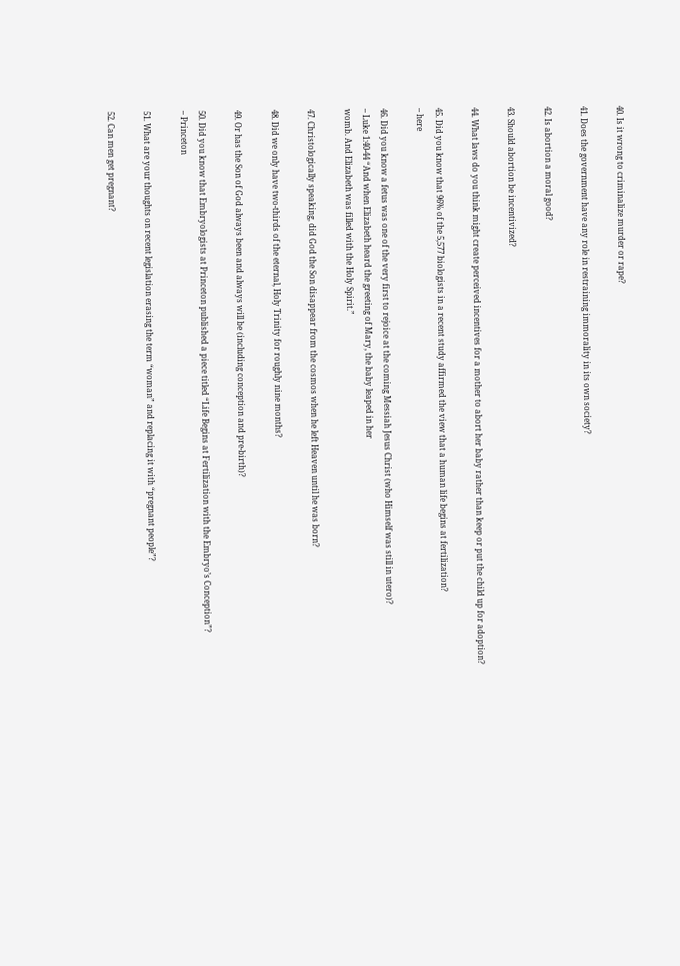40. Is it wrong to criminalize murder or rape?

41. Does the government have any role in restraining immorality in its own society?

42. Is abortion a moral good?

43. Should abortion be incentivized?

44. What laws do you think might create perceived incentives for a mother to abort her baby rather than keep or put the child up for adoption?

45. Did you know that 96% of the 5,577 biologists in a recent study affirmed the view that a human life begins at fertilization?
– here

46. Did you know a fetus was one of the very first to rejoice at the coming Messiah Jesus Christ (who Himself was still in utero)?
– Luke 1:40-44 “And when Elizabeth heard the greeting of Mary, the baby leaped in her
womb. And Elizabeth was filled with the Holy Spirit.”

47. Christologically speaking, did God the Son disappear from the cosmos when he left Heaven until he was born?

48. Did we only have two-thirds of the eternal, Holy Trinity for roughly nine months?

49. Or has the Son of God always been and always will be (including conception and pre-birth)?

50. Did you know that Embryologists at Princeton published a piece titled “Life Begins at Fertilization with the Embryo’s Conception”?
– Princeton

51. What are your thoughts on recent legislation erasing the term “woman” and replacing it with “pregnant people”?

52. Can men get pregnant?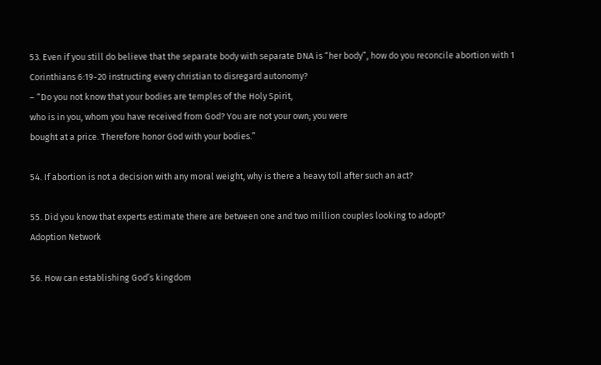53. Even if you still do believe that the separate body with separate DNA is “her body”, how do you reconcile abortion with 1 Corinthians 6:19-20 instructing every christian to disregard autonomy?
– “Do you not know that your bodies are temples of the Holy Spirit,
who is in you, whom you have received from God? You are not your own; you were
bought at a price. Therefore honor God with your bodies.”

54. If abortion is not a decision with any moral weight, why is there a heavy toll after such an act?

55. Did you know that experts estimate there are between one and two million couples looking to adopt?
Adoption Network

56. How can establishing God’s kingdom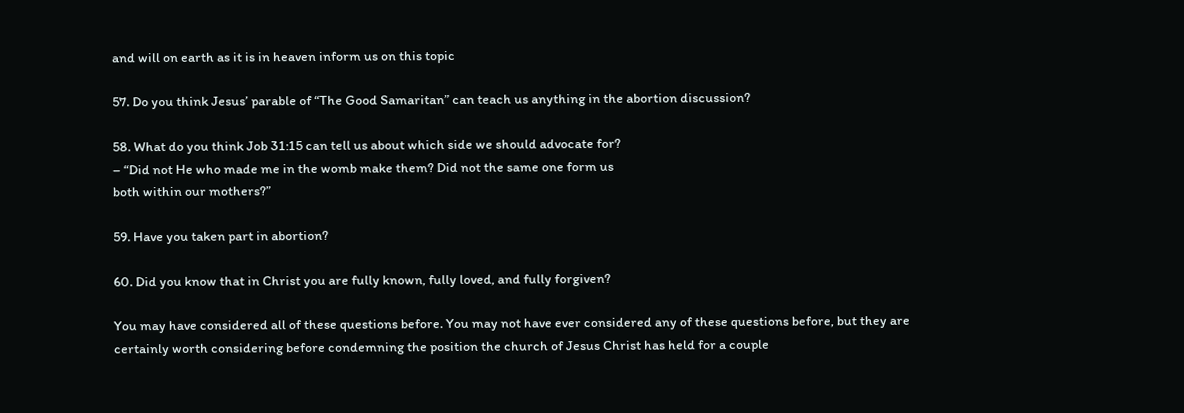and will on earth as it is in heaven inform us on this topic

57. Do you think Jesus’ parable of “The Good Samaritan” can teach us anything in the abortion discussion?

58. What do you think Job 31:15 can tell us about which side we should advocate for?
– “Did not He who made me in the womb make them? Did not the same one form us
both within our mothers?”

59. Have you taken part in abortion?

60. Did you know that in Christ you are fully known, fully loved, and fully forgiven?

You may have considered all of these questions before. You may not have ever considered any of these questions before, but they are certainly worth considering before condemning the position the church of Jesus Christ has held for a couple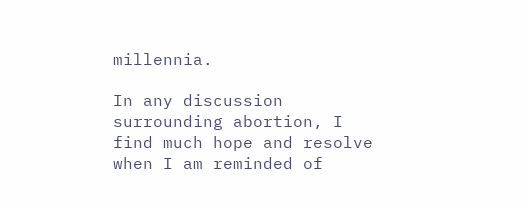millennia.

In any discussion surrounding abortion, I find much hope and resolve when I am reminded of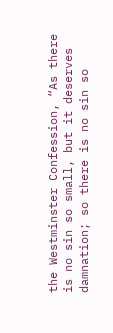the Westminster Confession, “As there is no sin so small, but it deserves damnation; so there is no sin so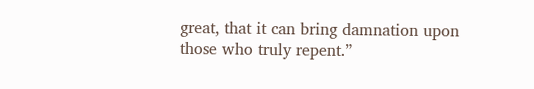great, that it can bring damnation upon those who truly repent.”